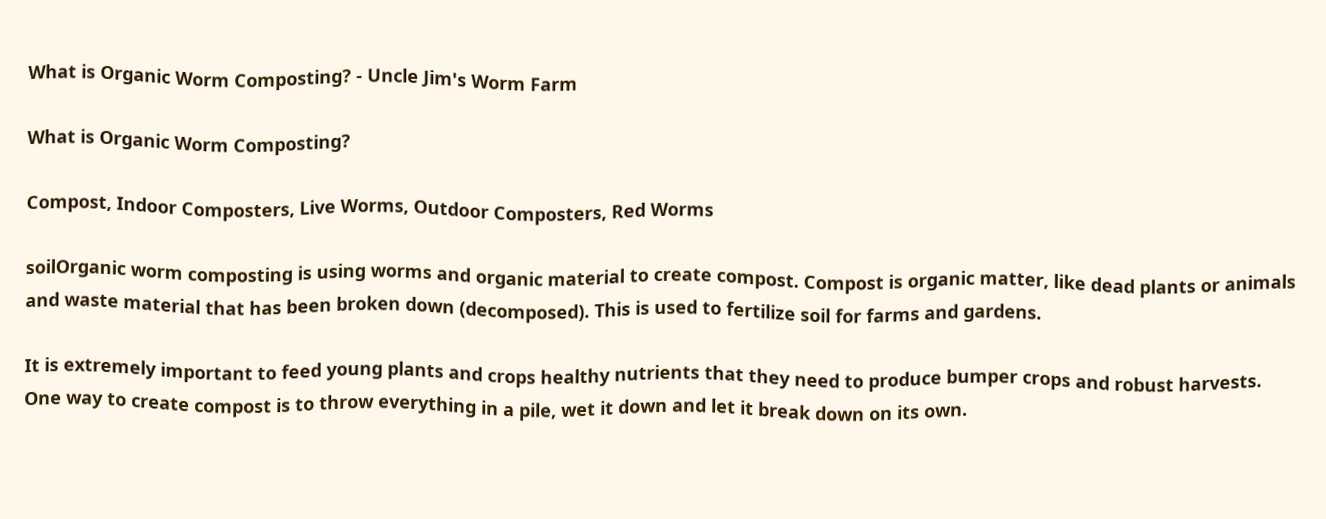What is Organic Worm Composting? - Uncle Jim's Worm Farm

What is Organic Worm Composting?

Compost, Indoor Composters, Live Worms, Outdoor Composters, Red Worms

soilOrganic worm composting is using worms and organic material to create compost. Compost is organic matter, like dead plants or animals and waste material that has been broken down (decomposed). This is used to fertilize soil for farms and gardens.

It is extremely important to feed young plants and crops healthy nutrients that they need to produce bumper crops and robust harvests. One way to create compost is to throw everything in a pile, wet it down and let it break down on its own.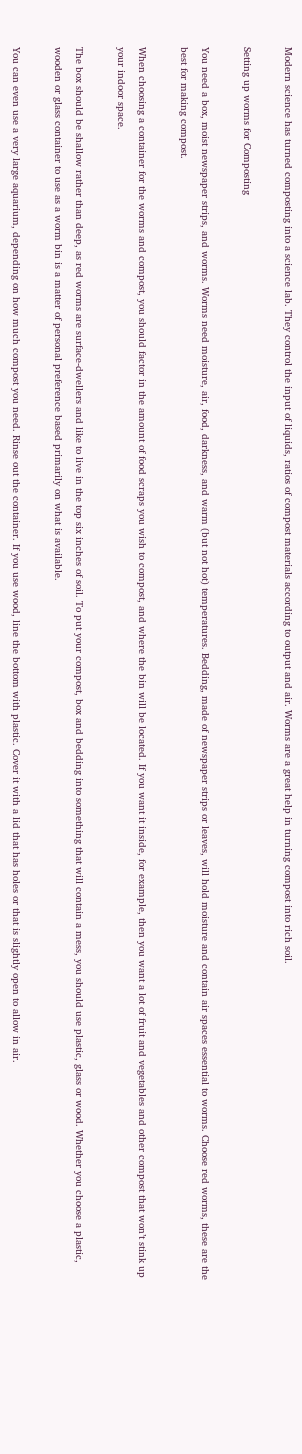Modern science has turned composting into a science lab. They control the input of liquids, ratios of compost materials according to output and air. Worms are a great help in turning compost into rich soil.

Setting up worms for Composting

You need a box, moist newspaper strips, and worms. Worms need moisture, air, food, darkness, and warm (but not hot) temperatures. Bedding, made of newspaper strips or leaves, will hold moisture and contain air spaces essential to worms. Choose red worms, these are the best for making compost.

When choosing a container for the worms and compost, you should factor in the amount of food scraps you wish to compost, and where the bin will be located. If you want it inside, for example, then you want a lot of fruit and vegetables and other compost that won’t stink up your indoor space.

The box should be shallow rather than deep, as red worms are surface-dwellers and like to live in the top six inches of soil. To put your compost, box and bedding into something that will contain a mess, you should use plastic, glass or wood. Whether you choose a plastic, wooden or glass container to use as a worm bin is a matter of personal preference based primarily on what is available.

You can even use a very large aquarium, depending on how much compost you need. Rinse out the container. If you use wood, line the bottom with plastic. Cover it with a lid that has holes or that is slightly open to allow in air.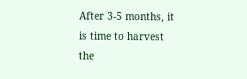After 3-5 months, it is time to harvest the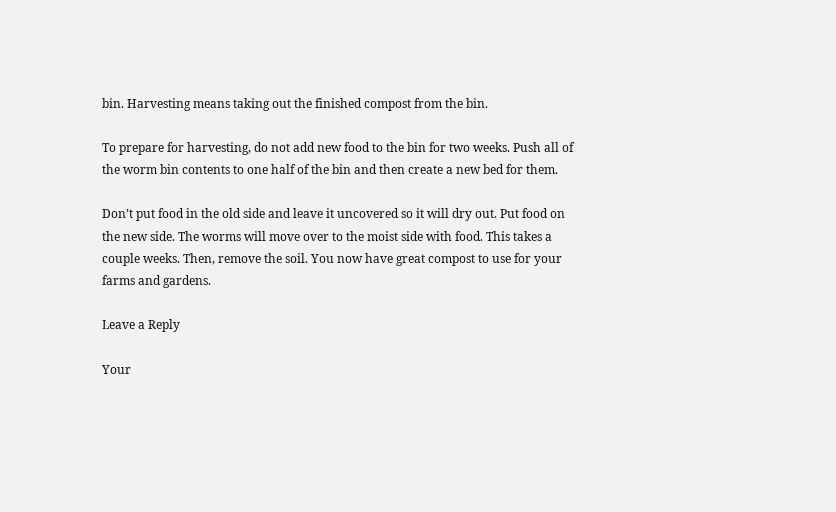bin. Harvesting means taking out the finished compost from the bin.

To prepare for harvesting, do not add new food to the bin for two weeks. Push all of the worm bin contents to one half of the bin and then create a new bed for them.

Don’t put food in the old side and leave it uncovered so it will dry out. Put food on the new side. The worms will move over to the moist side with food. This takes a couple weeks. Then, remove the soil. You now have great compost to use for your farms and gardens.

Leave a Reply

Your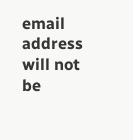email address will not be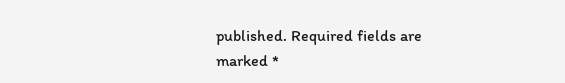published. Required fields are marked *